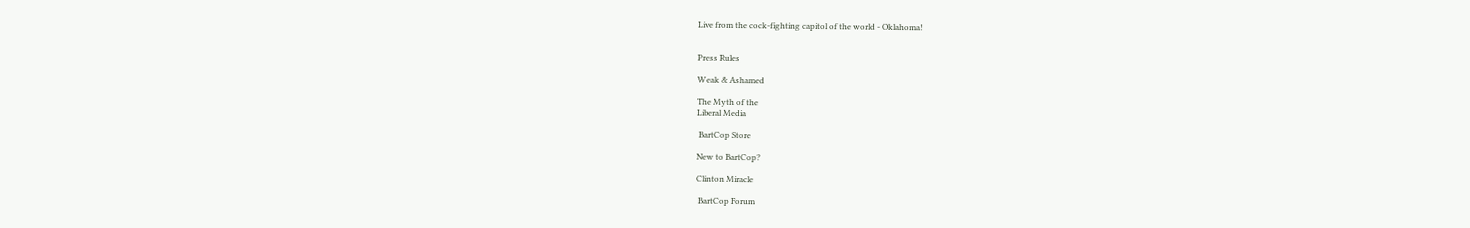Live from the cock-fighting capitol of the world - Oklahoma!


Press Rules

Weak & Ashamed

The Myth of the
Liberal Media

 BartCop Store

New to BartCop?

Clinton Miracle

 BartCop Forum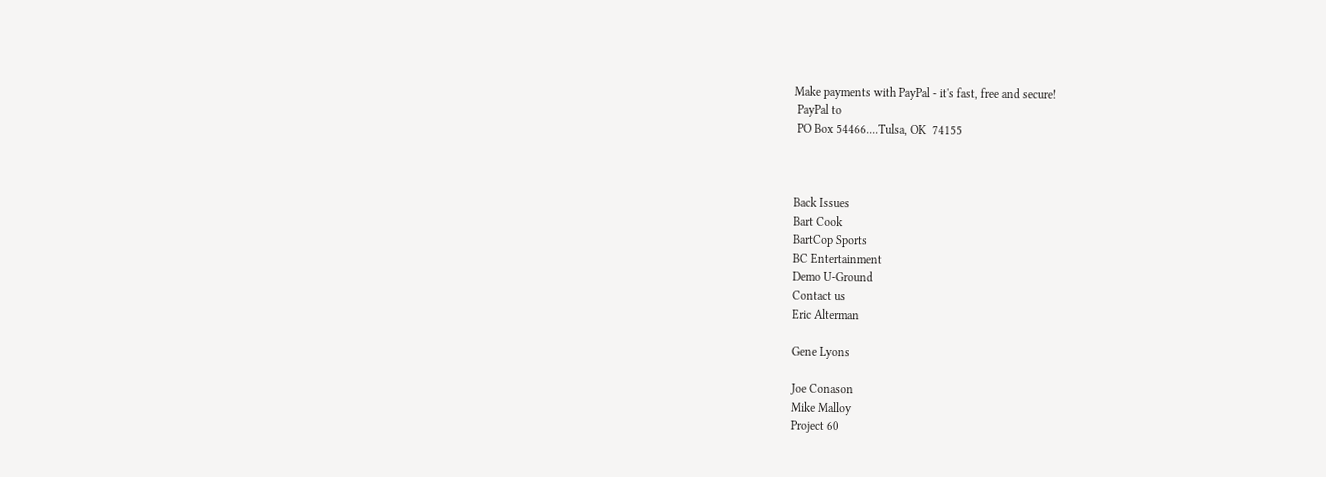Make payments with PayPal - it's fast, free and secure!
 PayPal to
 PO Box 54466....Tulsa, OK  74155



Back Issues
Bart Cook
BartCop Sports
BC Entertainment
Demo U-Ground
Contact us
Eric Alterman

Gene Lyons

Joe Conason
Mike Malloy
Project 60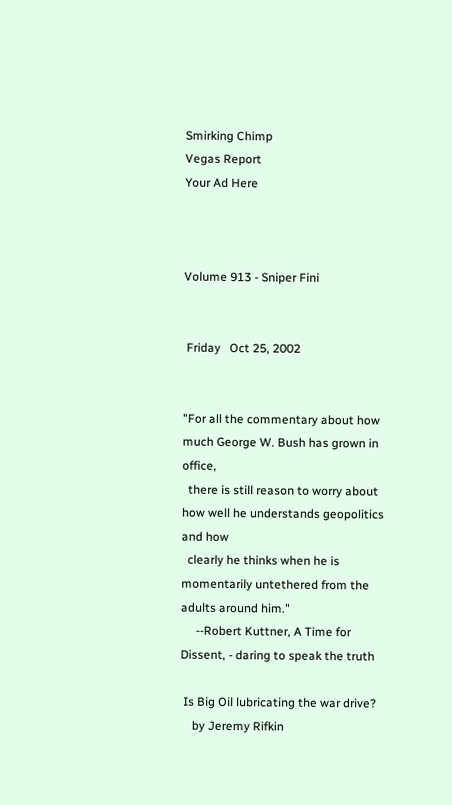Smirking Chimp
Vegas Report
Your Ad Here



Volume 913 - Sniper Fini


 Friday   Oct 25, 2002


"For all the commentary about how much George W. Bush has grown in office,
  there is still reason to worry about how well he understands geopolitics and how
  clearly he thinks when he is momentarily untethered from the adults around him."
     --Robert Kuttner, A Time for Dissent, - daring to speak the truth

 Is Big Oil lubricating the war drive?
    by Jeremy Rifkin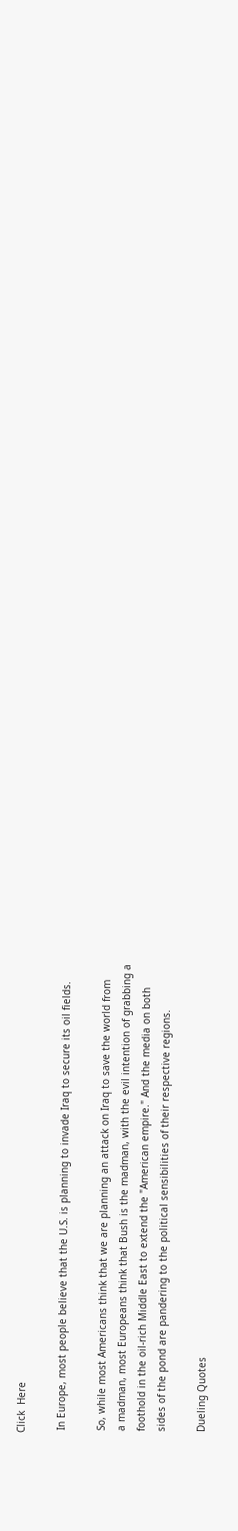Click  Here

 In Europe, most people believe that the U.S. is planning to invade Iraq to secure its oil fields.

 So, while most Americans think that we are planning an attack on Iraq to save the world from
 a madman, most Europeans think that Bush is the madman, with the evil intention of grabbing a
 foothold in the oil-rich Middle East to extend the "American empire." And the media on both
 sides of the pond are pandering to the political sensibilities of their respective regions.

 Dueling Quotes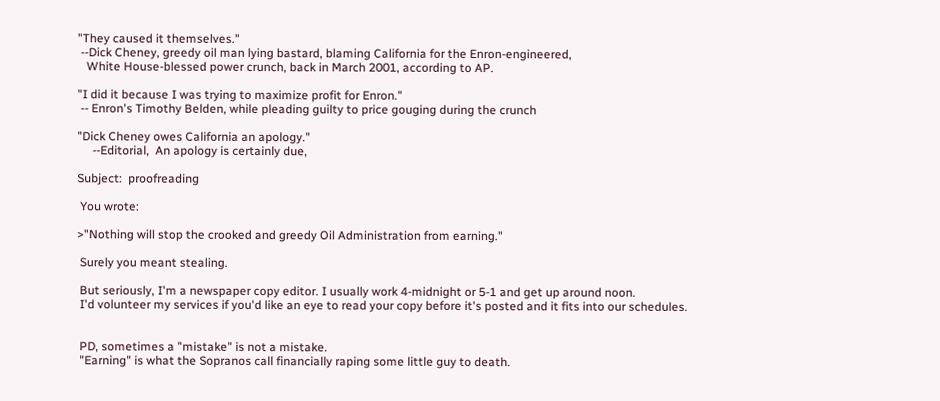"They caused it themselves."
 --Dick Cheney, greedy oil man lying bastard, blaming California for the Enron-engineered,
   White House-blessed power crunch, back in March 2001, according to AP.

"I did it because I was trying to maximize profit for Enron."
 -- Enron's Timothy Belden, while pleading guilty to price gouging during the crunch

"Dick Cheney owes California an apology."
     --Editorial,  An apology is certainly due,

Subject:  proofreading

 You wrote:

>"Nothing will stop the crooked and greedy Oil Administration from earning."

 Surely you meant stealing.

 But seriously, I'm a newspaper copy editor. I usually work 4-midnight or 5-1 and get up around noon.
 I'd volunteer my services if you'd like an eye to read your copy before it's posted and it fits into our schedules.


 PD, sometimes a "mistake" is not a mistake.
 "Earning" is what the Sopranos call financially raping some little guy to death.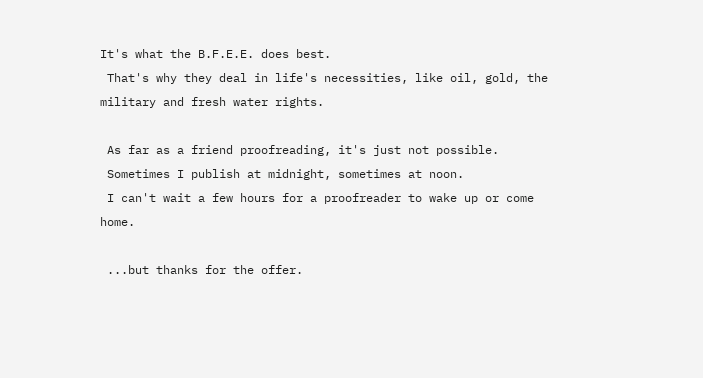It's what the B.F.E.E. does best.
 That's why they deal in life's necessities, like oil, gold, the military and fresh water rights.

 As far as a friend proofreading, it's just not possible.
 Sometimes I publish at midnight, sometimes at noon.
 I can't wait a few hours for a proofreader to wake up or come home.

 ...but thanks for the offer.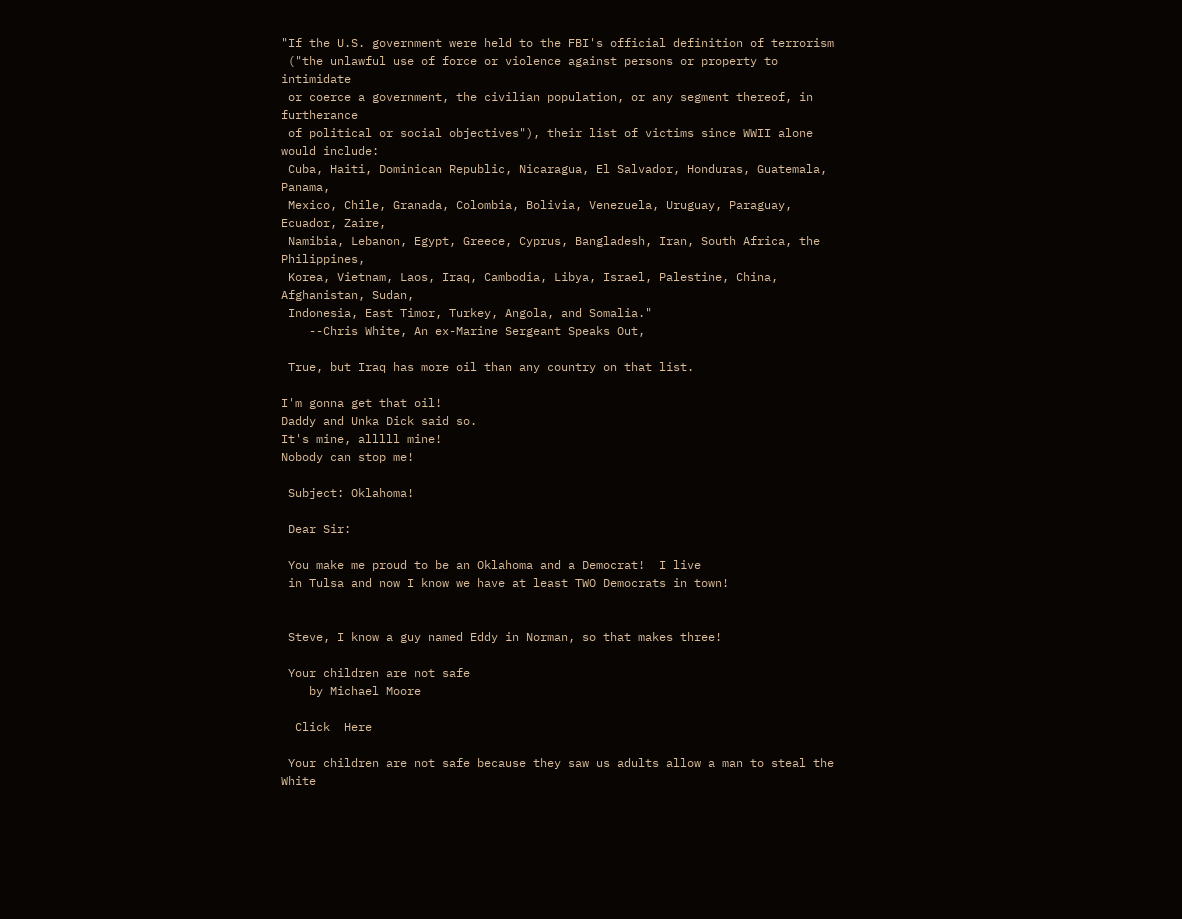"If the U.S. government were held to the FBI's official definition of terrorism
 ("the unlawful use of force or violence against persons or property to intimidate
 or coerce a government, the civilian population, or any segment thereof, in furtherance
 of political or social objectives"), their list of victims since WWII alone would include:
 Cuba, Haiti, Dominican Republic, Nicaragua, El Salvador, Honduras, Guatemala, Panama,
 Mexico, Chile, Granada, Colombia, Bolivia, Venezuela, Uruguay, Paraguay, Ecuador, Zaire,
 Namibia, Lebanon, Egypt, Greece, Cyprus, Bangladesh, Iran, South Africa, the Philippines,
 Korea, Vietnam, Laos, Iraq, Cambodia, Libya, Israel, Palestine, China, Afghanistan, Sudan,
 Indonesia, East Timor, Turkey, Angola, and Somalia."
    --Chris White, An ex-Marine Sergeant Speaks Out,

 True, but Iraq has more oil than any country on that list.

I'm gonna get that oil!
Daddy and Unka Dick said so.
It's mine, alllll mine!
Nobody can stop me!

 Subject: Oklahoma!

 Dear Sir:

 You make me proud to be an Oklahoma and a Democrat!  I live
 in Tulsa and now I know we have at least TWO Democrats in town!


 Steve, I know a guy named Eddy in Norman, so that makes three!

 Your children are not safe
    by Michael Moore

  Click  Here

 Your children are not safe because they saw us adults allow a man to steal the White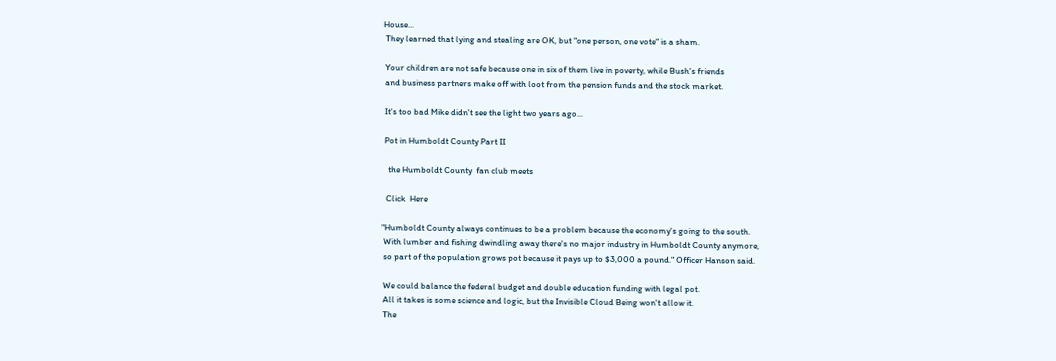House...
 They learned that lying and stealing are OK, but "one person, one vote" is a sham.

 Your children are not safe because one in six of them live in poverty, while Bush's friends
 and business partners make off with loot from the pension funds and the stock market.

 It's too bad Mike didn't see the light two years ago...

 Pot in Humboldt County Part II

   the Humboldt County  fan club meets

  Click  Here

"Humboldt County always continues to be a problem because the economy's going to the south.
 With lumber and fishing dwindling away there's no major industry in Humboldt County anymore,
 so part of the population grows pot because it pays up to $3,000 a pound." Officer Hanson said.

 We could balance the federal budget and double education funding with legal pot.
 All it takes is some science and logic, but the Invisible Cloud Being won't allow it.
 The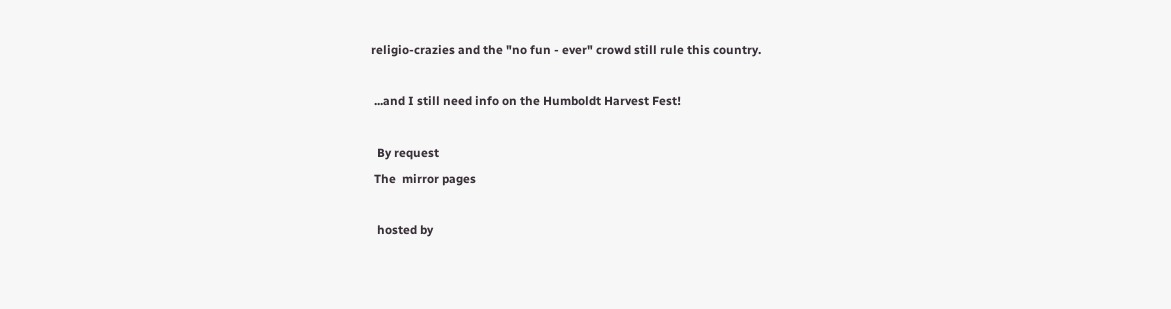religio-crazies and the "no fun - ever" crowd still rule this country.

 ...and I still need info on the Humboldt Harvest Fest!

  By request
 The  mirror pages

  hosted by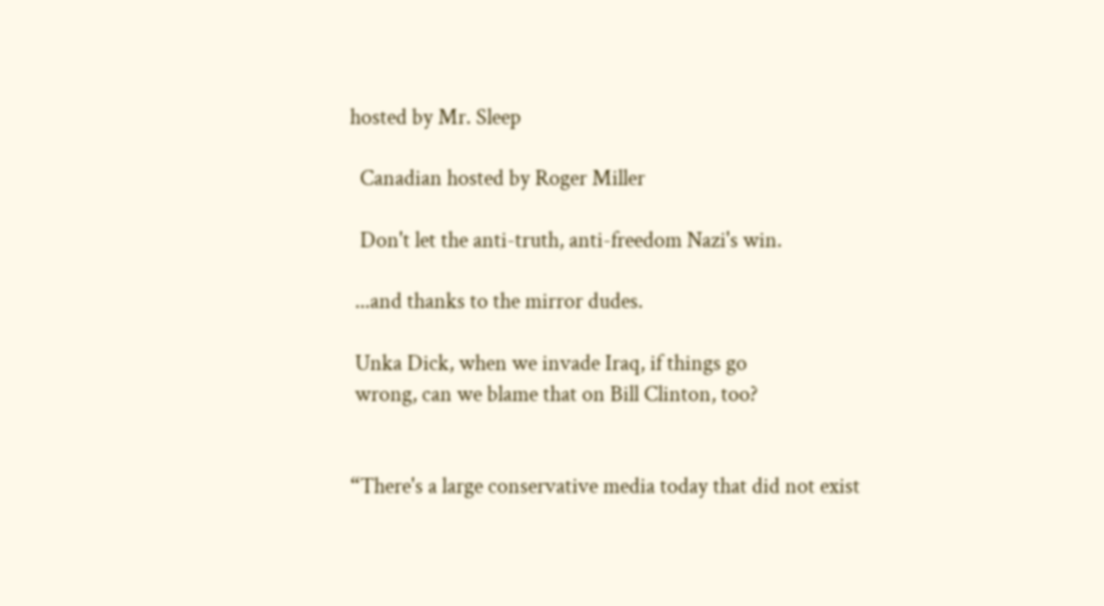hosted by Mr. Sleep

  Canadian hosted by Roger Miller

  Don't let the anti-truth, anti-freedom Nazi's win.

 ...and thanks to the mirror dudes.

 Unka Dick, when we invade Iraq, if things go
 wrong, can we blame that on Bill Clinton, too?


“There's a large conservative media today that did not exist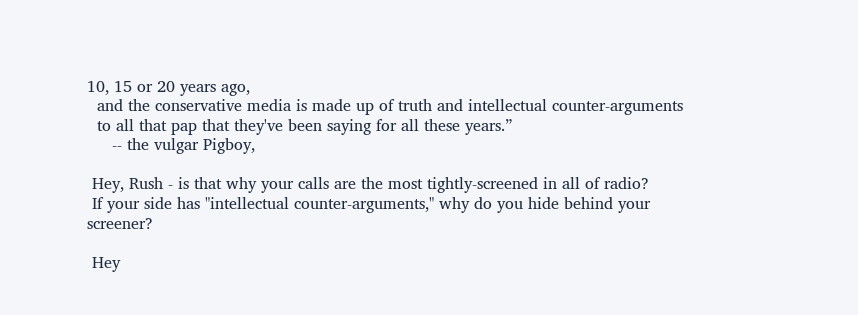10, 15 or 20 years ago,
  and the conservative media is made up of truth and intellectual counter-arguments
  to all that pap that they've been saying for all these years.”
     -- the vulgar Pigboy,

 Hey, Rush - is that why your calls are the most tightly-screened in all of radio?
 If your side has "intellectual counter-arguments," why do you hide behind your screener?

 Hey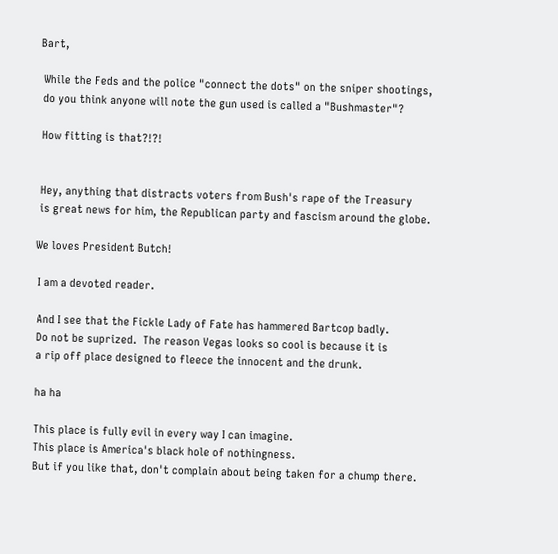Bart,

 While the Feds and the police "connect the dots" on the sniper shootings,
 do you think anyone will note the gun used is called a "Bushmaster"?

 How fitting is that?!?!


 Hey, anything that distracts voters from Bush's rape of the Treasury
 is great news for him, the Republican party and fascism around the globe.

We loves President Butch!

 I am a devoted reader.

 And I see that the Fickle Lady of Fate has hammered Bartcop badly.
 Do not be suprized.  The reason Vegas looks so cool is because it is
 a rip off place designed to fleece the innocent and the drunk.

 ha ha

 This place is fully evil in every way I can imagine.
 This place is America's black hole of nothingness.
 But if you like that, don't complain about being taken for a chump there.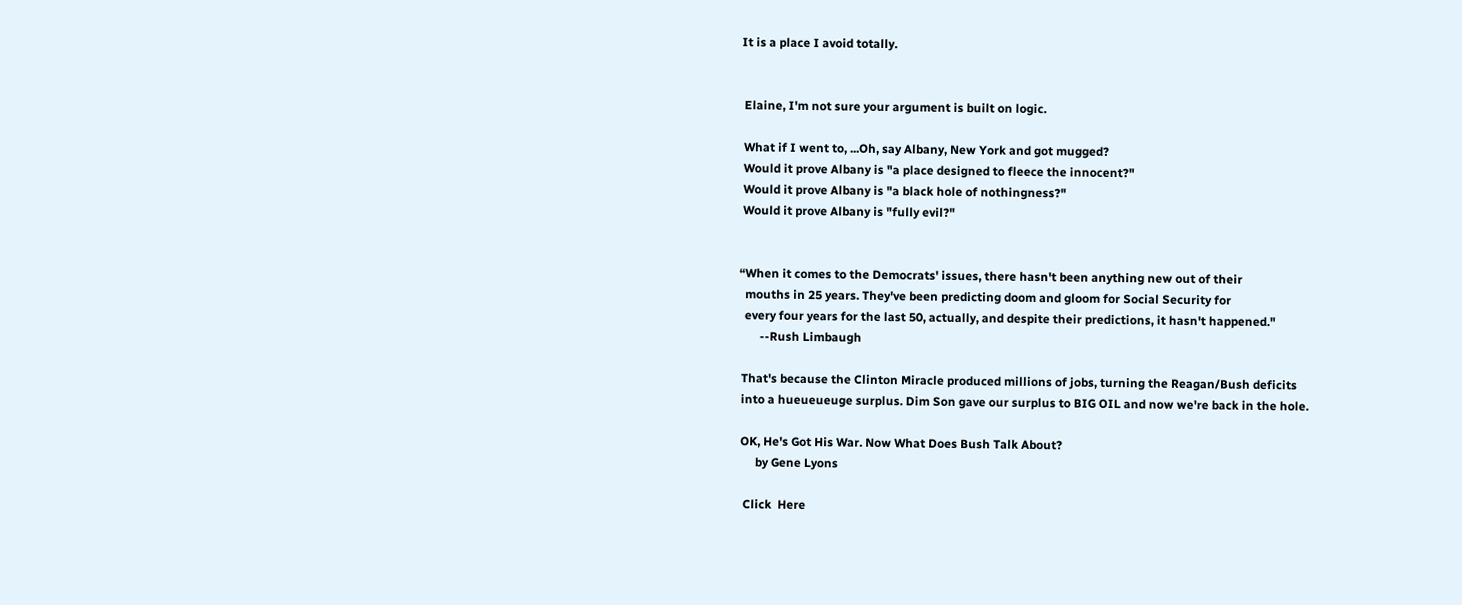It is a place I avoid totally.


 Elaine, I'm not sure your argument is built on logic.

 What if I went to, ...Oh, say Albany, New York and got mugged?
 Would it prove Albany is "a place designed to fleece the innocent?"
 Would it prove Albany is "a black hole of nothingness?"
 Would it prove Albany is "fully evil?"


“When it comes to the Democrats' issues, there hasn't been anything new out of their
  mouths in 25 years. They've been predicting doom and gloom for Social Security for
  every four years for the last 50, actually, and despite their predictions, it hasn't happened."
       --Rush Limbaugh

 That's because the Clinton Miracle produced millions of jobs, turning the Reagan/Bush deficits
 into a hueueueuge surplus. Dim Son gave our surplus to BIG OIL and now we're back in the hole.

 OK, He's Got His War. Now What Does Bush Talk About?
      by Gene Lyons

  Click  Here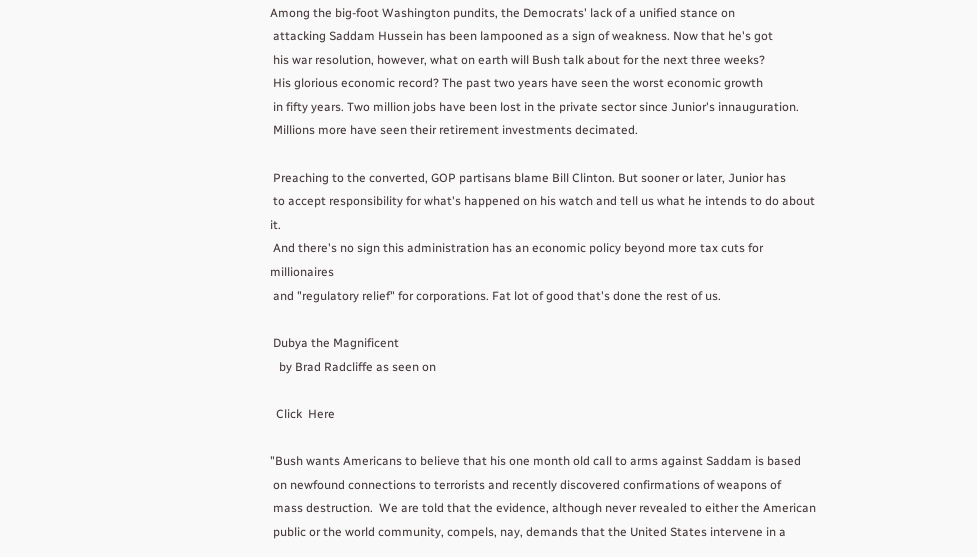Among the big-foot Washington pundits, the Democrats' lack of a unified stance on
 attacking Saddam Hussein has been lampooned as a sign of weakness. Now that he's got
 his war resolution, however, what on earth will Bush talk about for the next three weeks?
 His glorious economic record? The past two years have seen the worst economic growth
 in fifty years. Two million jobs have been lost in the private sector since Junior's innauguration.
 Millions more have seen their retirement investments decimated.

 Preaching to the converted, GOP partisans blame Bill Clinton. But sooner or later, Junior has
 to accept responsibility for what's happened on his watch and tell us what he intends to do about it.
 And there's no sign this administration has an economic policy beyond more tax cuts for millionaires
 and "regulatory relief" for corporations. Fat lot of good that's done the rest of us.

 Dubya the Magnificent
   by Brad Radcliffe as seen on

  Click  Here

"Bush wants Americans to believe that his one month old call to arms against Saddam is based
 on newfound connections to terrorists and recently discovered confirmations of weapons of
 mass destruction.  We are told that the evidence, although never revealed to either the American
 public or the world community, compels, nay, demands that the United States intervene in a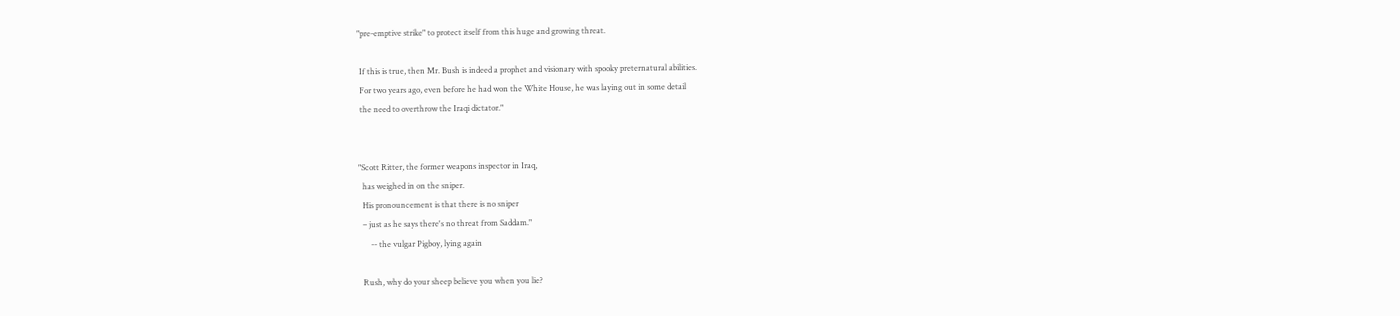"pre-emptive strike" to protect itself from this huge and growing threat.

 If this is true, then Mr. Bush is indeed a prophet and visionary with spooky preternatural abilities.
 For two years ago, even before he had won the White House, he was laying out in some detail
 the need to overthrow the Iraqi dictator."


"Scott Ritter, the former weapons inspector in Iraq,
  has weighed in on the sniper.
  His pronouncement is that there is no sniper
  – just as he says there's no threat from Saddam."
      -- the vulgar Pigboy, lying again

  Rush, why do your sheep believe you when you lie?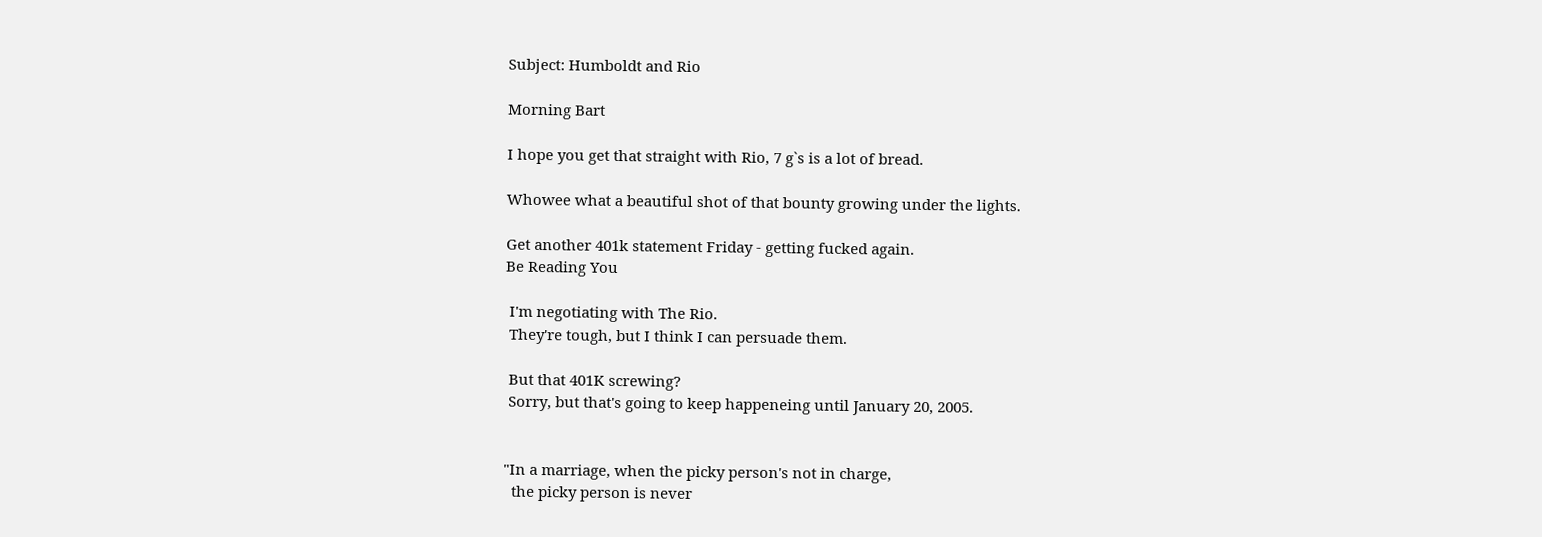Subject: Humboldt and Rio

Morning Bart

I hope you get that straight with Rio, 7 g`s is a lot of bread.

Whowee what a beautiful shot of that bounty growing under the lights.

Get another 401k statement Friday - getting fucked again.
Be Reading You

 I'm negotiating with The Rio.
 They're tough, but I think I can persuade them.

 But that 401K screwing?
 Sorry, but that's going to keep happeneing until January 20, 2005.


"In a marriage, when the picky person's not in charge,
  the picky person is never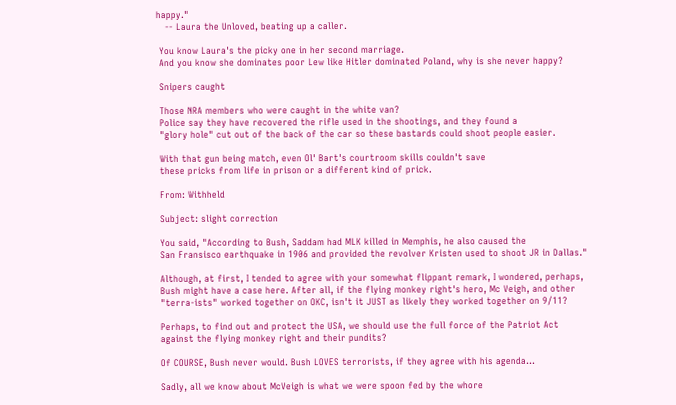happy."
   -- Laura the Unloved, beating up a caller.

 You know Laura's the picky one in her second marriage.
 And you know she dominates poor Lew like Hitler dominated Poland, why is she never happy?

 Snipers caught

 Those NRA members who were caught in the white van?
 Police say they have recovered the rifle used in the shootings, and they found a
 "glory hole" cut out of the back of the car so these bastards could shoot people easier.

 With that gun being match, even Ol' Bart's courtroom skills couldn't save
 these pricks from life in prison or a different kind of prick.

 From: Withheld

 Subject: slight correction

 You said, "According to Bush, Saddam had MLK killed in Memphis, he also caused the
 San Fransisco earthquake in 1906 and provided the revolver Kristen used to shoot JR in Dallas."

 Although, at first, I tended to agree with your somewhat flippant remark, I wondered, perhaps,
 Bush might have a case here. After all, if the flying monkey right's hero, Mc Veigh, and other
 "terra-ists" worked together on OKC, isn't it JUST as likely they worked together on 9/11?

 Perhaps, to find out and protect the USA, we should use the full force of the Patriot Act
 against the flying monkey right and their pundits?

 Of COURSE, Bush never would. Bush LOVES terrorists, if they agree with his agenda...

 Sadly, all we know about McVeigh is what we were spoon fed by the whore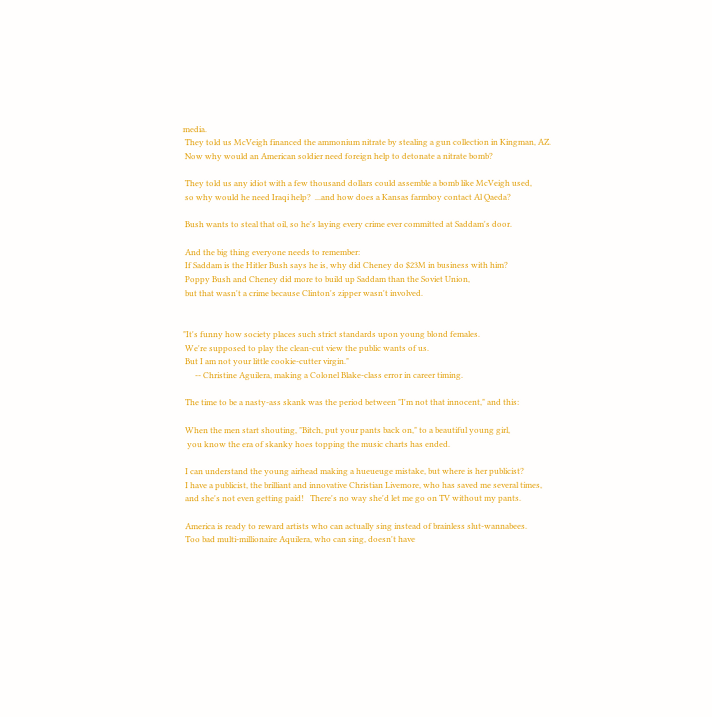media.
 They told us McVeigh financed the ammonium nitrate by stealing a gun collection in Kingman, AZ.
 Now why would an American soldier need foreign help to detonate a nitrate bomb?

 They told us any idiot with a few thousand dollars could assemble a bomb like McVeigh used,
 so why would he need Iraqi help?  ...and how does a Kansas farmboy contact Al Qaeda?

 Bush wants to steal that oil, so he's laying every crime ever committed at Saddam's door.

 And the big thing everyone needs to remember:
 If Saddam is the Hitler Bush says he is, why did Cheney do $23M in business with him?
 Poppy Bush and Cheney did more to build up Saddam than the Soviet Union,
 but that wasn't a crime because Clinton's zipper wasn't involved.


"It's funny how society places such strict standards upon young blond females.
 We're supposed to play the clean-cut view the public wants of us.
 But I am not your little cookie-cutter virgin."
      -- Christine Aguilera, making a Colonel Blake-class error in career timing.

 The time to be a nasty-ass skank was the period between "I'm not that innocent," and this:

 When the men start shouting, "Bitch, put your pants back on," to a beautiful young girl,
  you know the era of skanky hoes topping the music charts has ended.

 I can understand the young airhead making a hueueuge mistake, but where is her publicist?
 I have a publicist, the brilliant and innovative Christian Livemore, who has saved me several times,
 and she's not even getting paid!   There's no way she'd let me go on TV without my pants.

 America is ready to reward artists who can actually sing instead of brainless slut-wannabees.
 Too bad multi-millionaire Aquilera, who can sing, doesn't have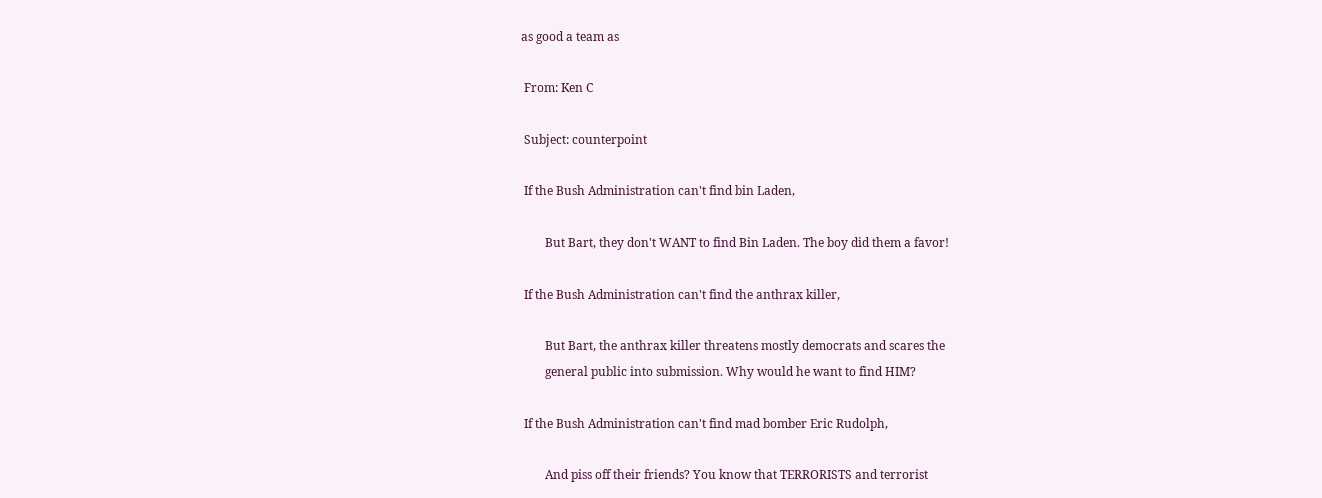as good a team as

 From: Ken C

 Subject: counterpoint

 If the Bush Administration can't find bin Laden,

        But Bart, they don't WANT to find Bin Laden. The boy did them a favor!

 If the Bush Administration can't find the anthrax killer,

        But Bart, the anthrax killer threatens mostly democrats and scares the
        general public into submission. Why would he want to find HIM?

 If the Bush Administration can't find mad bomber Eric Rudolph,

        And piss off their friends? You know that TERRORISTS and terrorist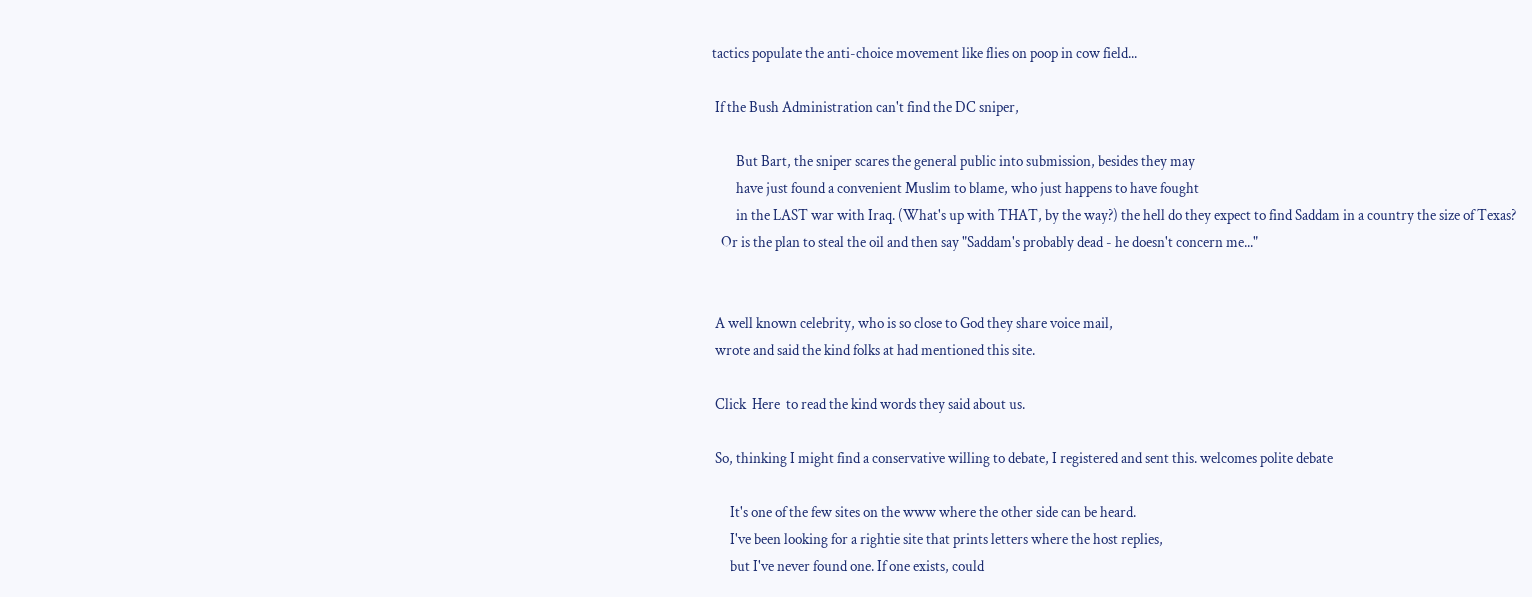tactics populate the anti-choice movement like flies on poop in cow field...

 If the Bush Administration can't find the DC sniper,

        But Bart, the sniper scares the general public into submission, besides they may
        have just found a convenient Muslim to blame, who just happens to have fought
        in the LAST war with Iraq. (What's up with THAT, by the way?) the hell do they expect to find Saddam in a country the size of Texas?
   Or is the plan to steal the oil and then say "Saddam's probably dead - he doesn't concern me..."


 A well known celebrity, who is so close to God they share voice mail,
 wrote and said the kind folks at had mentioned this site.

 Click  Here  to read the kind words they said about us.

 So, thinking I might find a conservative willing to debate, I registered and sent this. welcomes polite debate

      It's one of the few sites on the www where the other side can be heard.
      I've been looking for a rightie site that prints letters where the host replies,
      but I've never found one. If one exists, could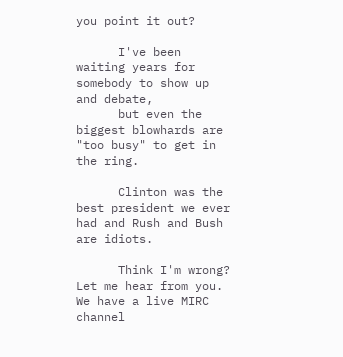you point it out?

      I've been waiting years for somebody to show up and debate,
      but even the biggest blowhards are "too busy" to get in the ring.

      Clinton was the best president we ever had and Rush and Bush are idiots.

      Think I'm wrong? Let me hear from you. We have a live MIRC channel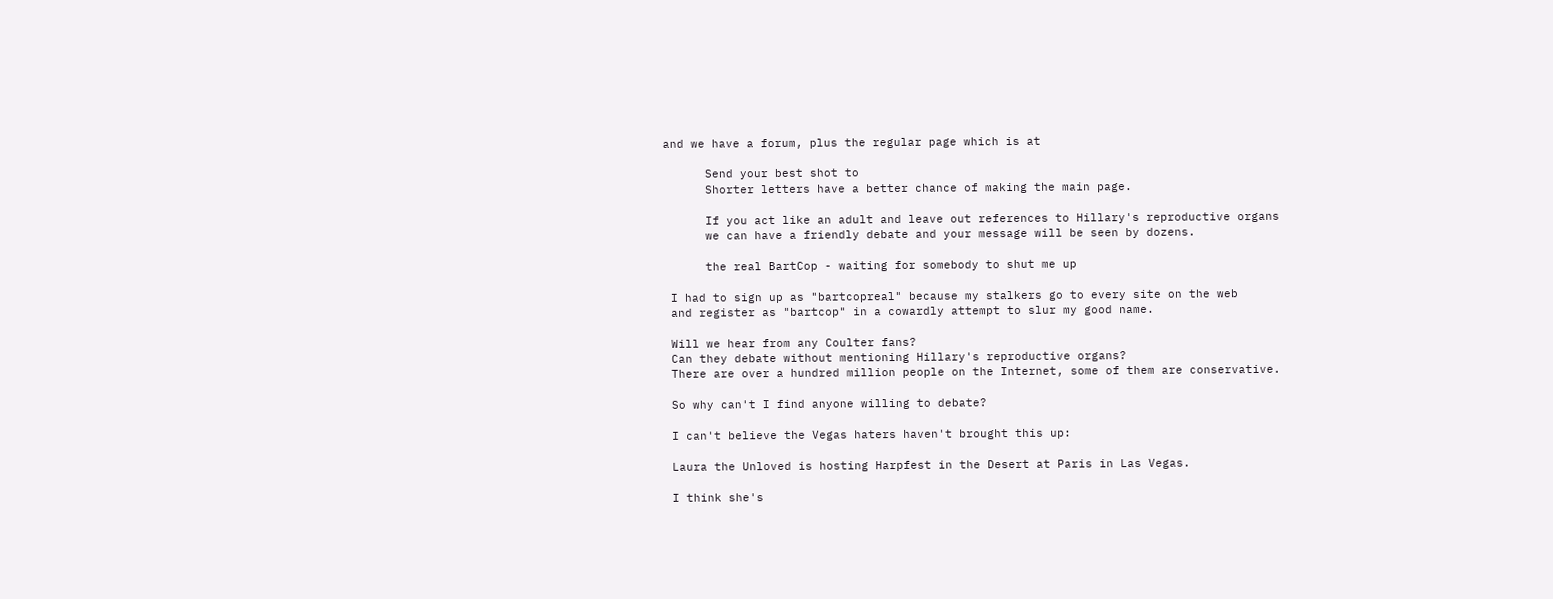and we have a forum, plus the regular page which is at

      Send your best shot to
      Shorter letters have a better chance of making the main page.

      If you act like an adult and leave out references to Hillary's reproductive organs
      we can have a friendly debate and your message will be seen by dozens.

      the real BartCop - waiting for somebody to shut me up

 I had to sign up as "bartcopreal" because my stalkers go to every site on the web
 and register as "bartcop" in a cowardly attempt to slur my good name.

 Will we hear from any Coulter fans?
 Can they debate without mentioning Hillary's reproductive organs?
 There are over a hundred million people on the Internet, some of them are conservative.

 So why can't I find anyone willing to debate?

 I can't believe the Vegas haters haven't brought this up:

 Laura the Unloved is hosting Harpfest in the Desert at Paris in Las Vegas.

 I think she's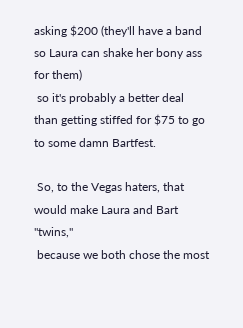asking $200 (they'll have a band so Laura can shake her bony ass for them)
 so it's probably a better deal than getting stiffed for $75 to go to some damn Bartfest.

 So, to the Vegas haters, that would make Laura and Bart "twins,"
 because we both chose the most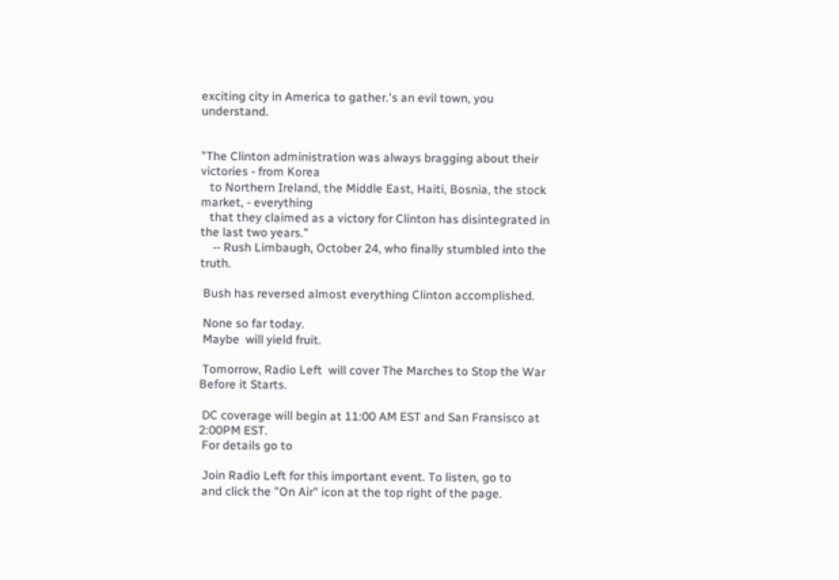exciting city in America to gather.'s an evil town, you understand.


"The Clinton administration was always bragging about their victories - from Korea
   to Northern Ireland, the Middle East, Haiti, Bosnia, the stock market, - everything
   that they claimed as a victory for Clinton has disintegrated in the last two years."
    -- Rush Limbaugh, October 24, who finally stumbled into the truth.

 Bush has reversed almost everything Clinton accomplished.

 None so far today.
 Maybe  will yield fruit.

 Tomorrow, Radio Left  will cover The Marches to Stop the War Before it Starts.

 DC coverage will begin at 11:00 AM EST and San Fransisco at 2:00PM EST.
 For details go to

 Join Radio Left for this important event. To listen, go to
 and click the "On Air" icon at the top right of the page.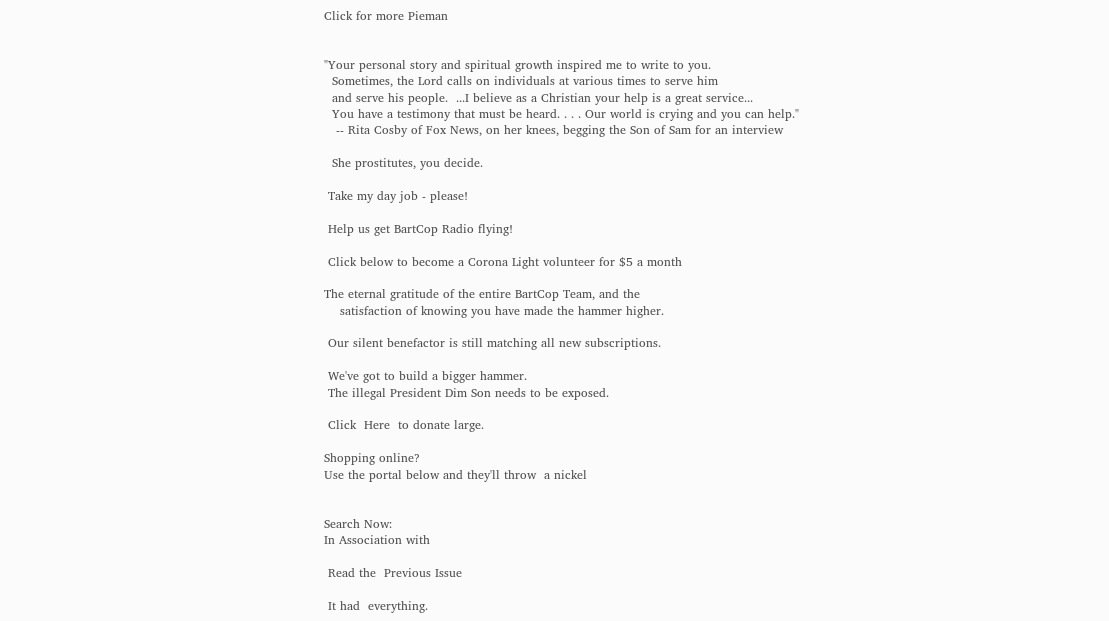Click for more Pieman


"Your personal story and spiritual growth inspired me to write to you.
  Sometimes, the Lord calls on individuals at various times to serve him
  and serve his people.  ...I believe as a Christian your help is a great service...
  You have a testimony that must be heard. . . . Our world is crying and you can help."
   -- Rita Cosby of Fox News, on her knees, begging the Son of Sam for an interview

  She prostitutes, you decide.

 Take my day job - please!

 Help us get BartCop Radio flying!

 Click below to become a Corona Light volunteer for $5 a month

The eternal gratitude of the entire BartCop Team, and the
    satisfaction of knowing you have made the hammer higher.

 Our silent benefactor is still matching all new subscriptions.

 We've got to build a bigger hammer.
 The illegal President Dim Son needs to be exposed.

 Click  Here  to donate large.

Shopping online?
Use the portal below and they'll throw  a nickel


Search Now:
In Association with

 Read the  Previous Issue

 It had  everything.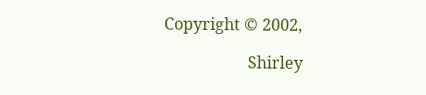Copyright © 2002,

                     Shirley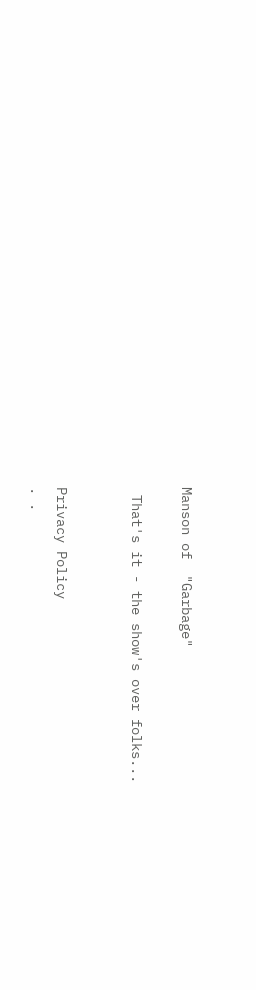Manson of  "Garbage"

 That's it - the show's over folks...


Privacy Policy
. .